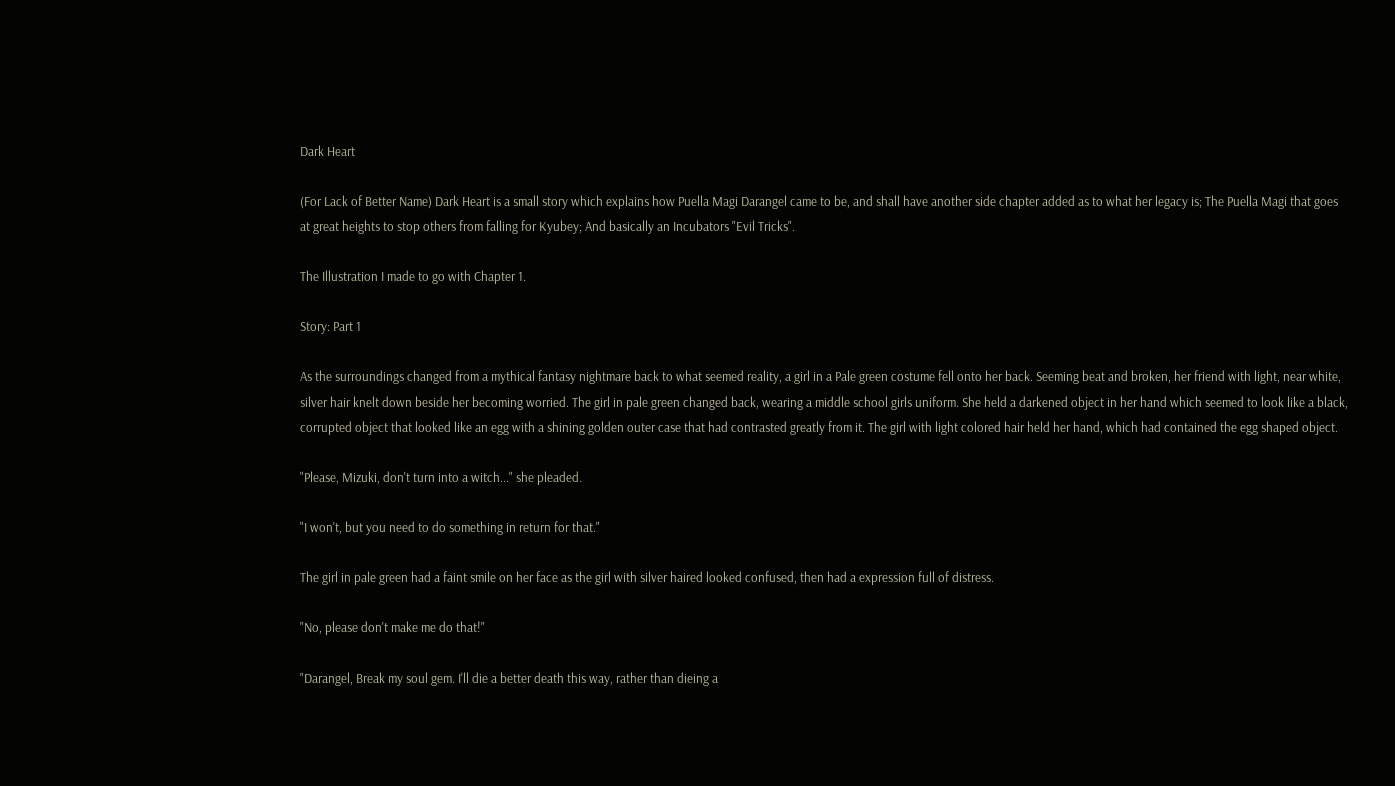Dark Heart

(For Lack of Better Name) Dark Heart is a small story which explains how Puella Magi Darangel came to be, and shall have another side chapter added as to what her legacy is; The Puella Magi that goes at great heights to stop others from falling for Kyubey; And basically an Incubators "Evil Tricks".

The Illustration I made to go with Chapter 1.

Story: Part 1

As the surroundings changed from a mythical fantasy nightmare back to what seemed reality, a girl in a Pale green costume fell onto her back. Seeming beat and broken, her friend with light, near white, silver hair knelt down beside her becoming worried. The girl in pale green changed back, wearing a middle school girls uniform. She held a darkened object in her hand which seemed to look like a black, corrupted object that looked like an egg with a shining golden outer case that had contrasted greatly from it. The girl with light colored hair held her hand, which had contained the egg shaped object.

"Please, Mizuki, don't turn into a witch..." she pleaded.

"I won't, but you need to do something in return for that."

The girl in pale green had a faint smile on her face as the girl with silver haired looked confused, then had a expression full of distress.

"No, please don't make me do that!"

"Darangel, Break my soul gem. I'll die a better death this way, rather than dieing a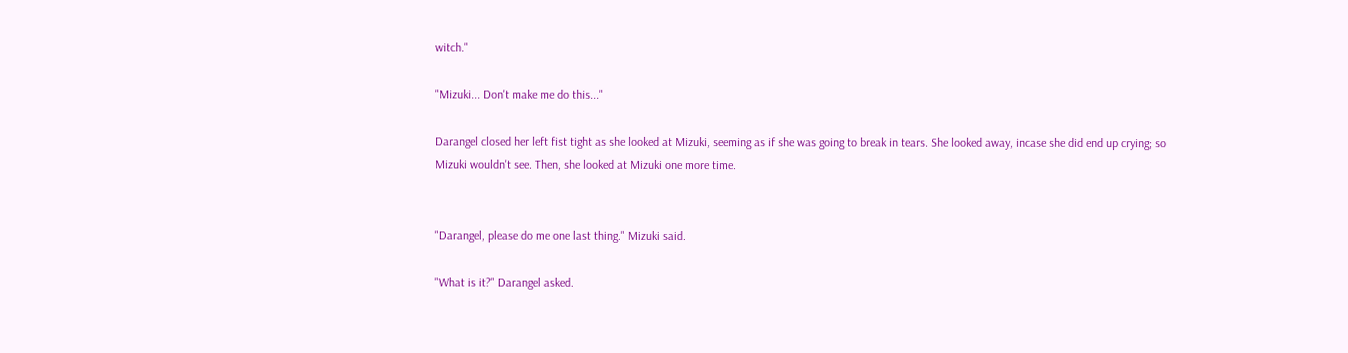witch."

"Mizuki... Don't make me do this..."

Darangel closed her left fist tight as she looked at Mizuki, seeming as if she was going to break in tears. She looked away, incase she did end up crying; so Mizuki wouldn't see. Then, she looked at Mizuki one more time.


"Darangel, please do me one last thing." Mizuki said.

"What is it?" Darangel asked.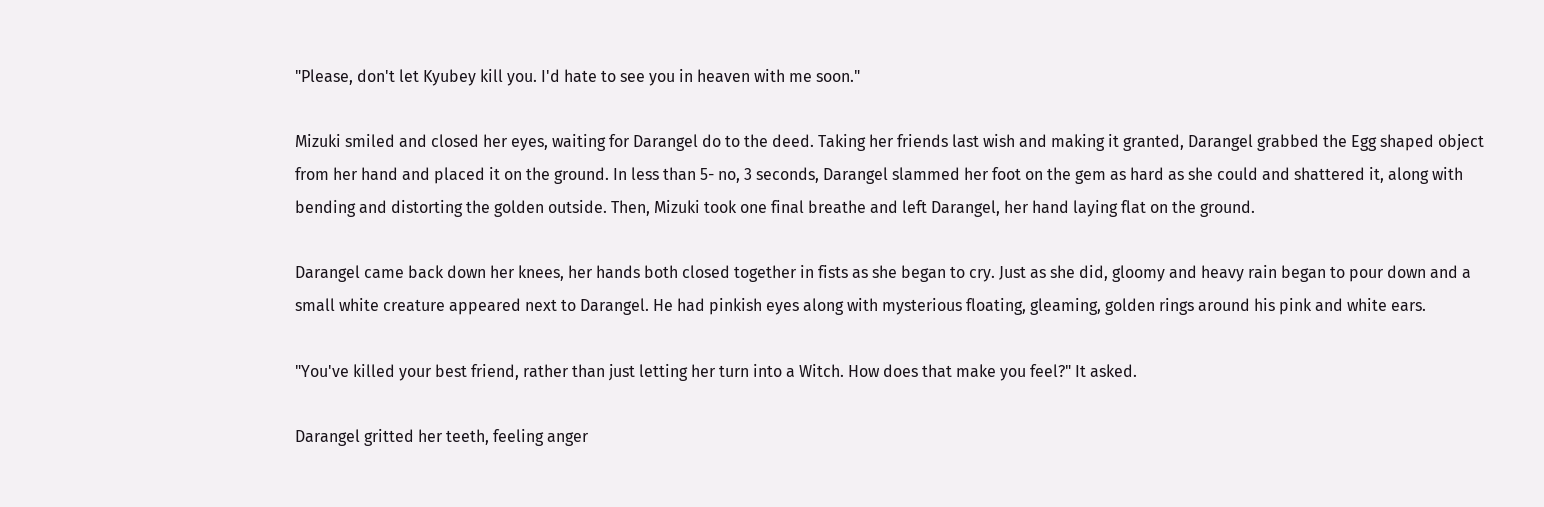"Please, don't let Kyubey kill you. I'd hate to see you in heaven with me soon."

Mizuki smiled and closed her eyes, waiting for Darangel do to the deed. Taking her friends last wish and making it granted, Darangel grabbed the Egg shaped object from her hand and placed it on the ground. In less than 5- no, 3 seconds, Darangel slammed her foot on the gem as hard as she could and shattered it, along with bending and distorting the golden outside. Then, Mizuki took one final breathe and left Darangel, her hand laying flat on the ground.

Darangel came back down her knees, her hands both closed together in fists as she began to cry. Just as she did, gloomy and heavy rain began to pour down and a small white creature appeared next to Darangel. He had pinkish eyes along with mysterious floating, gleaming, golden rings around his pink and white ears.

"You've killed your best friend, rather than just letting her turn into a Witch. How does that make you feel?" It asked.

Darangel gritted her teeth, feeling anger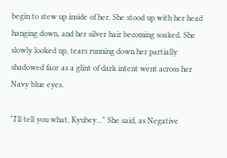begin to stew up inside of her. She stood up with her head hanging down, and her silver hair becoming soaked. She slowly looked up, tears running down her partially shadowed face as a glint of dark intent went across her Navy blue eyes.

"I'll tell you what, Kyubey..." She said, as Negative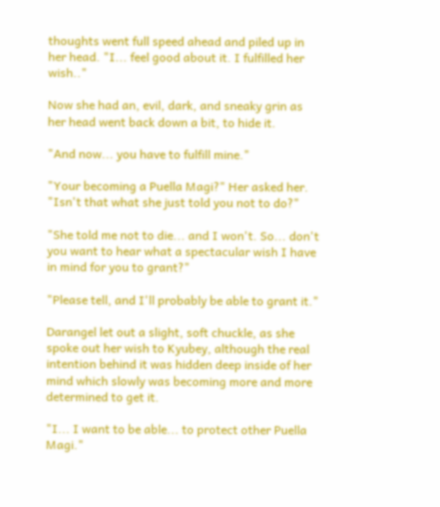thoughts went full speed ahead and piled up in her head. "I... feel good about it. I fulfilled her wish.."

Now she had an, evil, dark, and sneaky grin as her head went back down a bit, to hide it.

"And now... you have to fulfill mine."

"Your becoming a Puella Magi?" Her asked her. "Isn't that what she just told you not to do?"

"She told me not to die... and I won't. So... don't you want to hear what a spectacular wish I have in mind for you to grant?"

"Please tell, and I'll probably be able to grant it."

Darangel let out a slight, soft chuckle, as she spoke out her wish to Kyubey, although the real intention behind it was hidden deep inside of her mind which slowly was becoming more and more determined to get it.

"I... I want to be able... to protect other Puella Magi."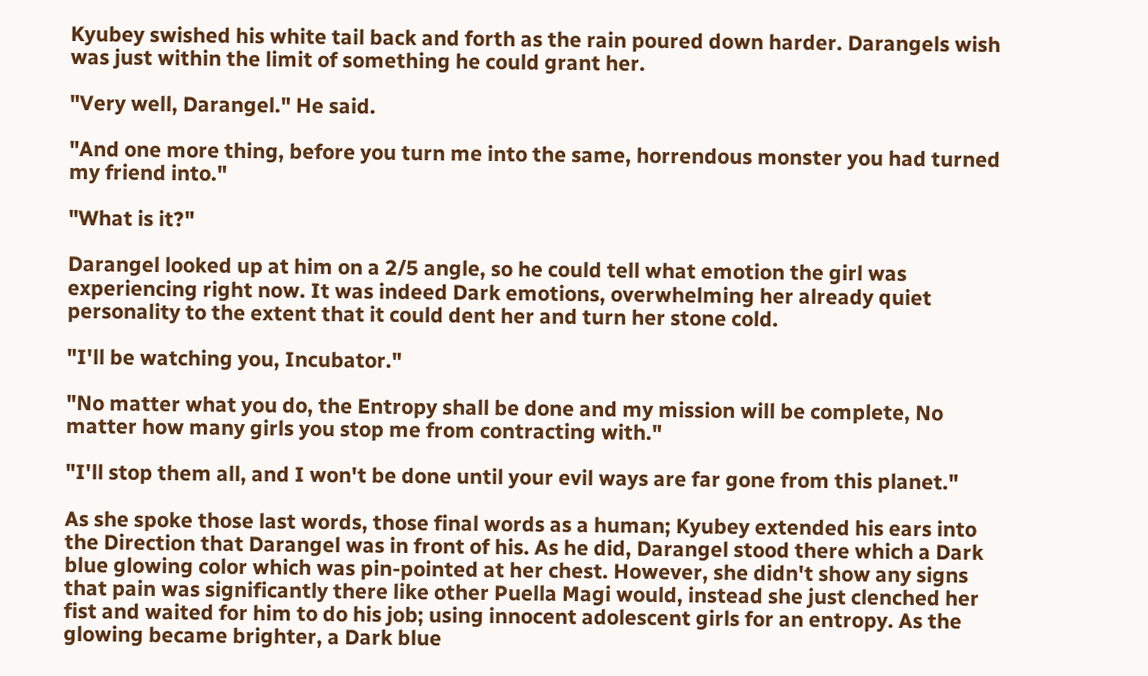Kyubey swished his white tail back and forth as the rain poured down harder. Darangels wish was just within the limit of something he could grant her.

"Very well, Darangel." He said.

"And one more thing, before you turn me into the same, horrendous monster you had turned my friend into."

"What is it?"

Darangel looked up at him on a 2/5 angle, so he could tell what emotion the girl was experiencing right now. It was indeed Dark emotions, overwhelming her already quiet personality to the extent that it could dent her and turn her stone cold.

"I'll be watching you, Incubator."

"No matter what you do, the Entropy shall be done and my mission will be complete, No matter how many girls you stop me from contracting with."

"I'll stop them all, and I won't be done until your evil ways are far gone from this planet."

As she spoke those last words, those final words as a human; Kyubey extended his ears into the Direction that Darangel was in front of his. As he did, Darangel stood there which a Dark blue glowing color which was pin-pointed at her chest. However, she didn't show any signs that pain was significantly there like other Puella Magi would, instead she just clenched her fist and waited for him to do his job; using innocent adolescent girls for an entropy. As the glowing became brighter, a Dark blue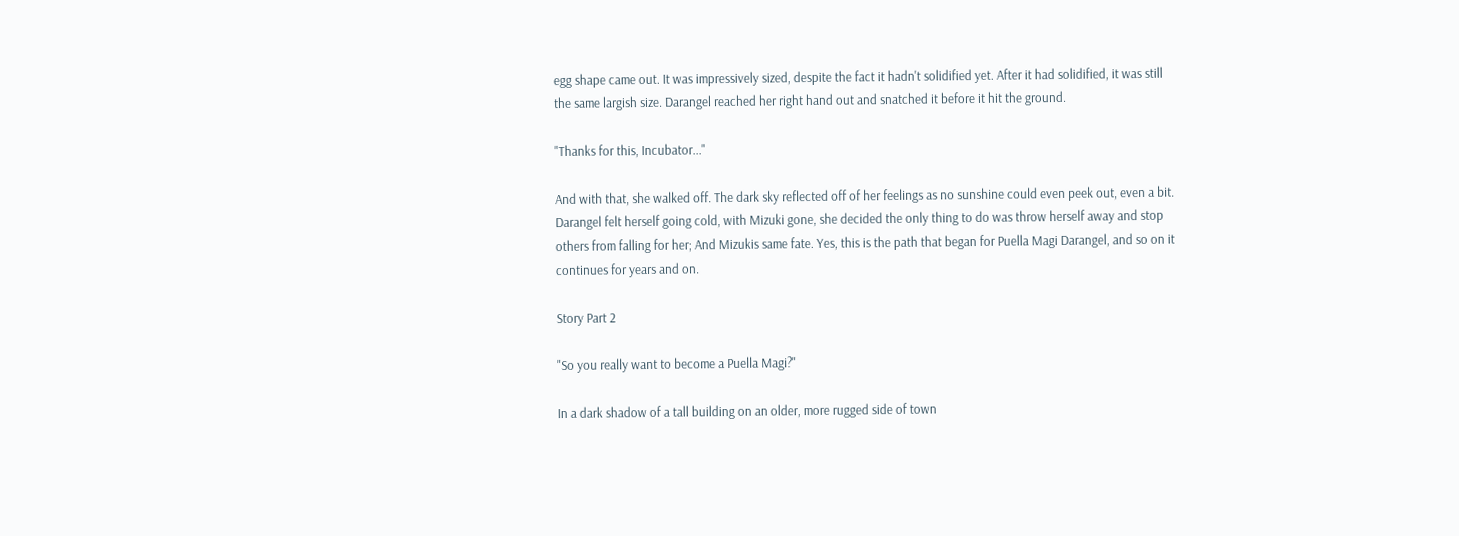egg shape came out. It was impressively sized, despite the fact it hadn't solidified yet. After it had solidified, it was still the same largish size. Darangel reached her right hand out and snatched it before it hit the ground.

"Thanks for this, Incubator..."

And with that, she walked off. The dark sky reflected off of her feelings as no sunshine could even peek out, even a bit. Darangel felt herself going cold, with Mizuki gone, she decided the only thing to do was throw herself away and stop others from falling for her; And Mizukis same fate. Yes, this is the path that began for Puella Magi Darangel, and so on it continues for years and on.

Story Part 2

"So you really want to become a Puella Magi?"

In a dark shadow of a tall building on an older, more rugged side of town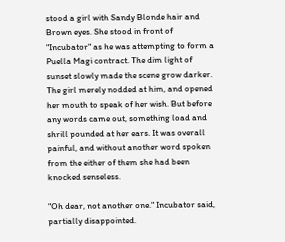stood a girl with Sandy Blonde hair and Brown eyes. She stood in front of "Incubator" as he was attempting to form a Puella Magi contract. The dim light of sunset slowly made the scene grow darker. The girl merely nodded at him, and opened her mouth to speak of her wish. But before any words came out, something load and shrill pounded at her ears. It was overall painful, and without another word spoken from the either of them she had been knocked senseless.

"Oh dear, not another one." Incubator said, partially disappointed.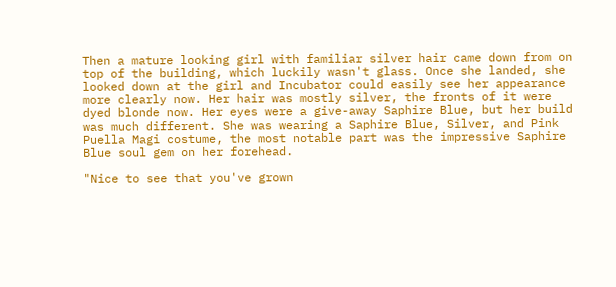Then a mature looking girl with familiar silver hair came down from on top of the building, which luckily wasn't glass. Once she landed, she looked down at the girl and Incubator could easily see her appearance more clearly now. Her hair was mostly silver, the fronts of it were dyed blonde now. Her eyes were a give-away Saphire Blue, but her build was much different. She was wearing a Saphire Blue, Silver, and Pink Puella Magi costume, the most notable part was the impressive Saphire Blue soul gem on her forehead.

"Nice to see that you've grown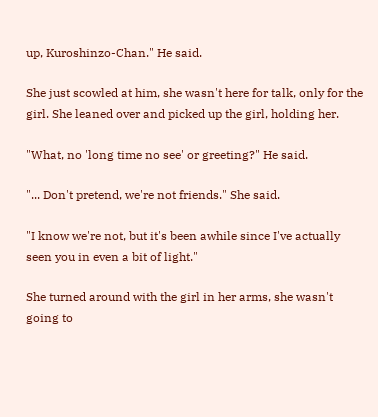up, Kuroshinzo-Chan." He said.

She just scowled at him, she wasn't here for talk, only for the girl. She leaned over and picked up the girl, holding her.

"What, no 'long time no see' or greeting?" He said.

"... Don't pretend, we're not friends." She said.

"I know we're not, but it's been awhile since I've actually seen you in even a bit of light."

She turned around with the girl in her arms, she wasn't going to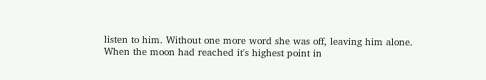listen to him. Without one more word she was off, leaving him alone. When the moon had reached it's highest point in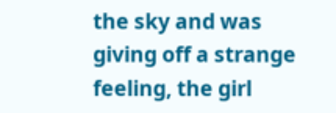the sky and was giving off a strange feeling, the girl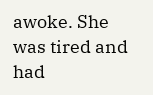awoke. She was tired and had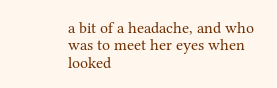a bit of a headache, and who was to meet her eyes when looked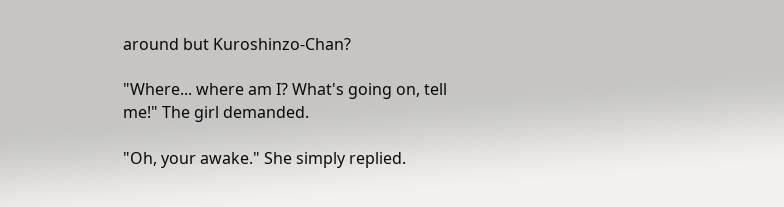around but Kuroshinzo-Chan?

"Where... where am I? What's going on, tell me!" The girl demanded.

"Oh, your awake." She simply replied.